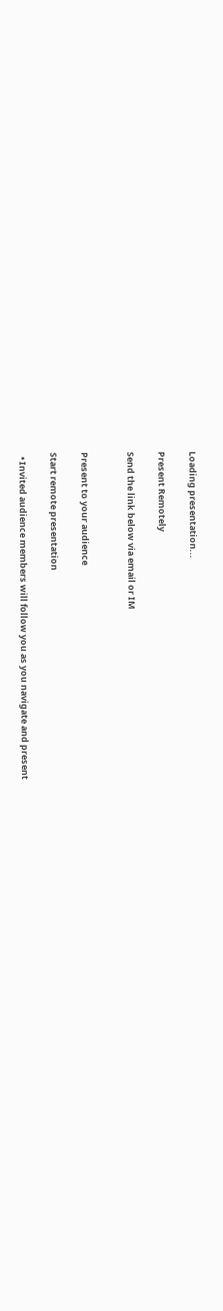Loading presentation...

Present Remotely

Send the link below via email or IM


Present to your audience

Start remote presentation

  • Invited audience members will follow you as you navigate and present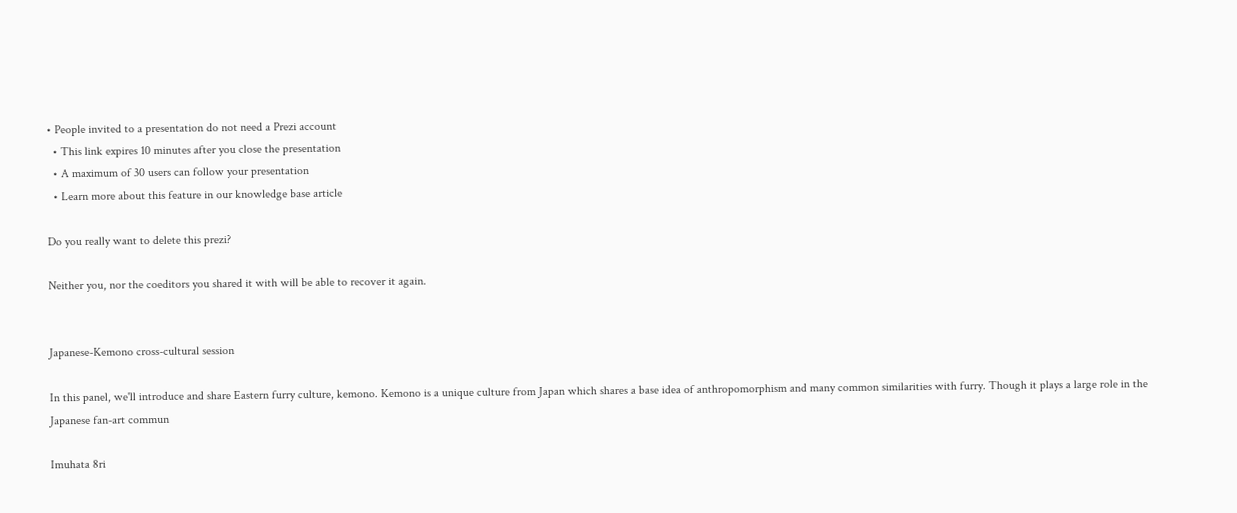• People invited to a presentation do not need a Prezi account
  • This link expires 10 minutes after you close the presentation
  • A maximum of 30 users can follow your presentation
  • Learn more about this feature in our knowledge base article

Do you really want to delete this prezi?

Neither you, nor the coeditors you shared it with will be able to recover it again.


Japanese-Kemono cross-cultural session

In this panel, we'll introduce and share Eastern furry culture, kemono. Kemono is a unique culture from Japan which shares a base idea of anthropomorphism and many common similarities with furry. Though it plays a large role in the Japanese fan-art commun

Imuhata 8ri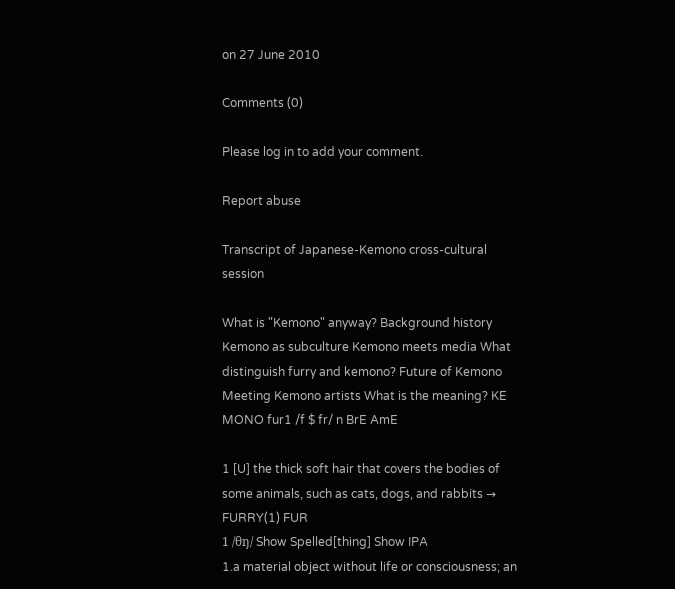on 27 June 2010

Comments (0)

Please log in to add your comment.

Report abuse

Transcript of Japanese-Kemono cross-cultural session

What is "Kemono" anyway? Background history Kemono as subculture Kemono meets media What distinguish furry and kemono? Future of Kemono
Meeting Kemono artists What is the meaning? KE MONO fur1 /f $ fr/ n BrE AmE

1 [U] the thick soft hair that covers the bodies of some animals, such as cats, dogs, and rabbits → FURRY(1) FUR
1 /θŋ/ Show Spelled[thing] Show IPA
1.a material object without life or consciousness; an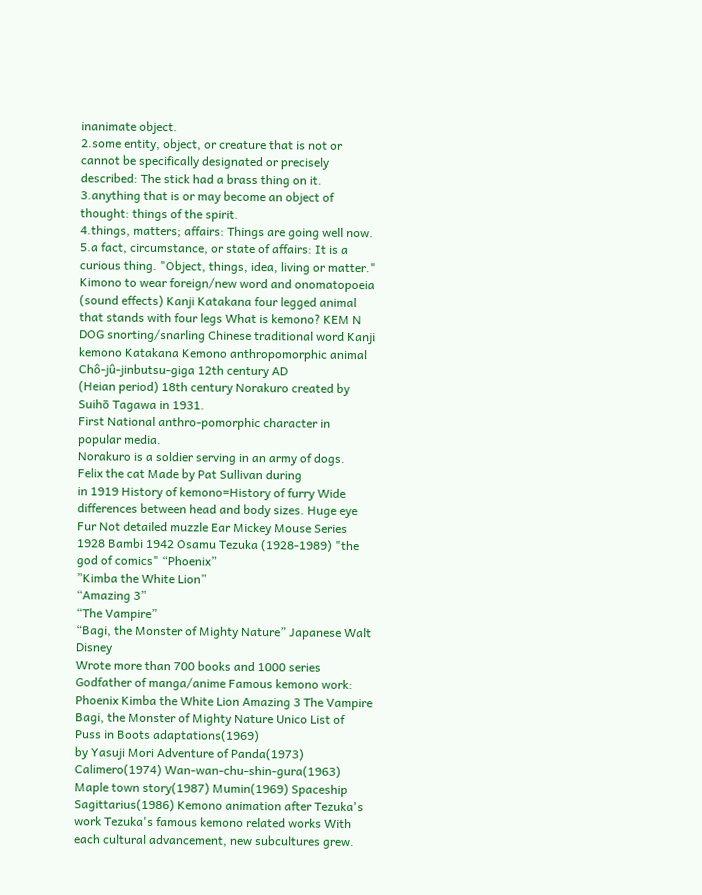inanimate object.
2.some entity, object, or creature that is not or cannot be specifically designated or precisely described: The stick had a brass thing on it.
3.anything that is or may become an object of thought: things of the spirit.
4.things, matters; affairs: Things are going well now.
5.a fact, circumstance, or state of affairs: It is a curious thing. "Object, things, idea, living or matter." Kimono to wear foreign/new word and onomatopoeia
(sound effects) Kanji Katakana four legged animal that stands with four legs What is kemono? KEM N DOG snorting/snarling Chinese traditional word Kanji kemono Katakana Kemono anthropomorphic animal Chô-jû-jinbutsu-giga 12th century AD
(Heian period) 18th century Norakuro created by Suihō Tagawa in 1931.
First National anthro-pomorphic character in popular media.
Norakuro is a soldier serving in an army of dogs.
Felix the cat Made by Pat Sullivan during
in 1919 History of kemono=History of furry Wide differences between head and body sizes. Huge eye Fur Not detailed muzzle Ear Mickey Mouse Series 1928 Bambi 1942 Osamu Tezuka (1928-1989) "the god of comics" “Phoenix”
”Kimba the White Lion”
“Amazing 3”
“The Vampire”
“Bagi, the Monster of Mighty Nature” Japanese Walt Disney
Wrote more than 700 books and 1000 series
Godfather of manga/anime Famous kemono work: Phoenix Kimba the White Lion Amazing 3 The Vampire Bagi, the Monster of Mighty Nature Unico List of Puss in Boots adaptations(1969)
by Yasuji Mori Adventure of Panda(1973) Calimero(1974) Wan-wan-chu-shin-gura(1963) Maple town story(1987) Mumin(1969) Spaceship Sagittarius(1986) Kemono animation after Tezuka's work Tezuka's famous kemono related works With each cultural advancement, new subcultures grew.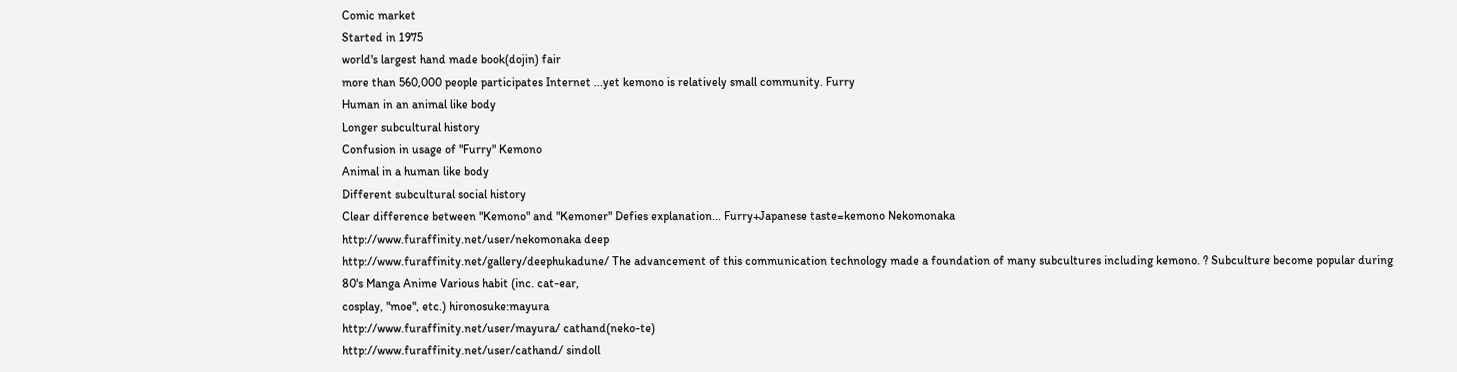Comic market
Started in 1975
world's largest hand made book(dojin) fair
more than 560,000 people participates Internet ...yet kemono is relatively small community. Furry
Human in an animal like body
Longer subcultural history
Confusion in usage of "Furry" Kemono
Animal in a human like body
Different subcultural social history
Clear difference between "Kemono" and "Kemoner" Defies explanation... Furry+Japanese taste=kemono Nekomonaka
http://www.furaffinity.net/user/nekomonaka deep
http://www.furaffinity.net/gallery/deephukadune/ The advancement of this communication technology made a foundation of many subcultures including kemono. ? Subculture become popular during 80's Manga Anime Various habit (inc. cat-ear,
cosplay, "moe", etc.) hironosuke:mayura
http://www.furaffinity.net/user/mayura/ cathand(neko-te)
http://www.furaffinity.net/user/cathand/ sindoll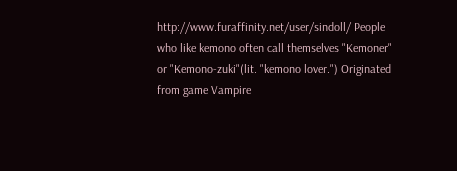http://www.furaffinity.net/user/sindoll/ People who like kemono often call themselves "Kemoner" or "Kemono-zuki"(lit. "kemono lover.") Originated from game Vampire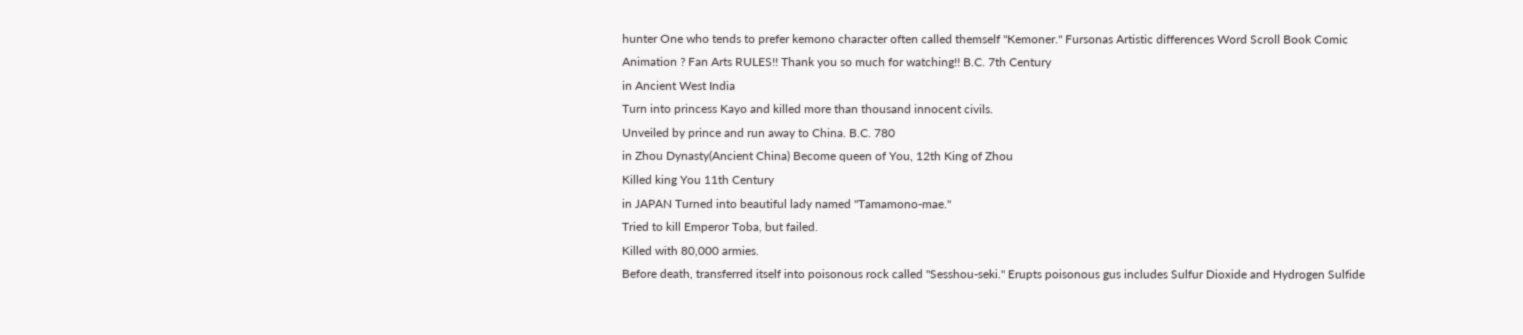hunter One who tends to prefer kemono character often called themself "Kemoner." Fursonas Artistic differences Word Scroll Book Comic Animation ? Fan Arts RULES!! Thank you so much for watching!! B.C. 7th Century
in Ancient West India
Turn into princess Kayo and killed more than thousand innocent civils.
Unveiled by prince and run away to China. B.C. 780
in Zhou Dynasty(Ancient China) Become queen of You, 12th King of Zhou
Killed king You 11th Century
in JAPAN Turned into beautiful lady named "Tamamono-mae."
Tried to kill Emperor Toba, but failed.
Killed with 80,000 armies.
Before death, transferred itself into poisonous rock called "Sesshou-seki." Erupts poisonous gus includes Sulfur Dioxide and Hydrogen Sulfide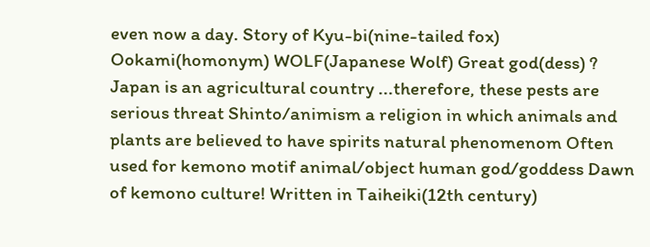even now a day. Story of Kyu-bi(nine-tailed fox) Ookami(homonym) WOLF(Japanese Wolf) Great god(dess) ? Japan is an agricultural country ...therefore, these pests are serious threat Shinto/animism a religion in which animals and plants are believed to have spirits natural phenomenom Often used for kemono motif animal/object human god/goddess Dawn of kemono culture! Written in Taiheiki(12th century)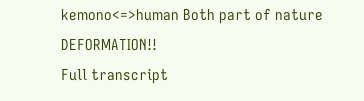kemono<=>human Both part of nature DEFORMATION!!
Full transcript